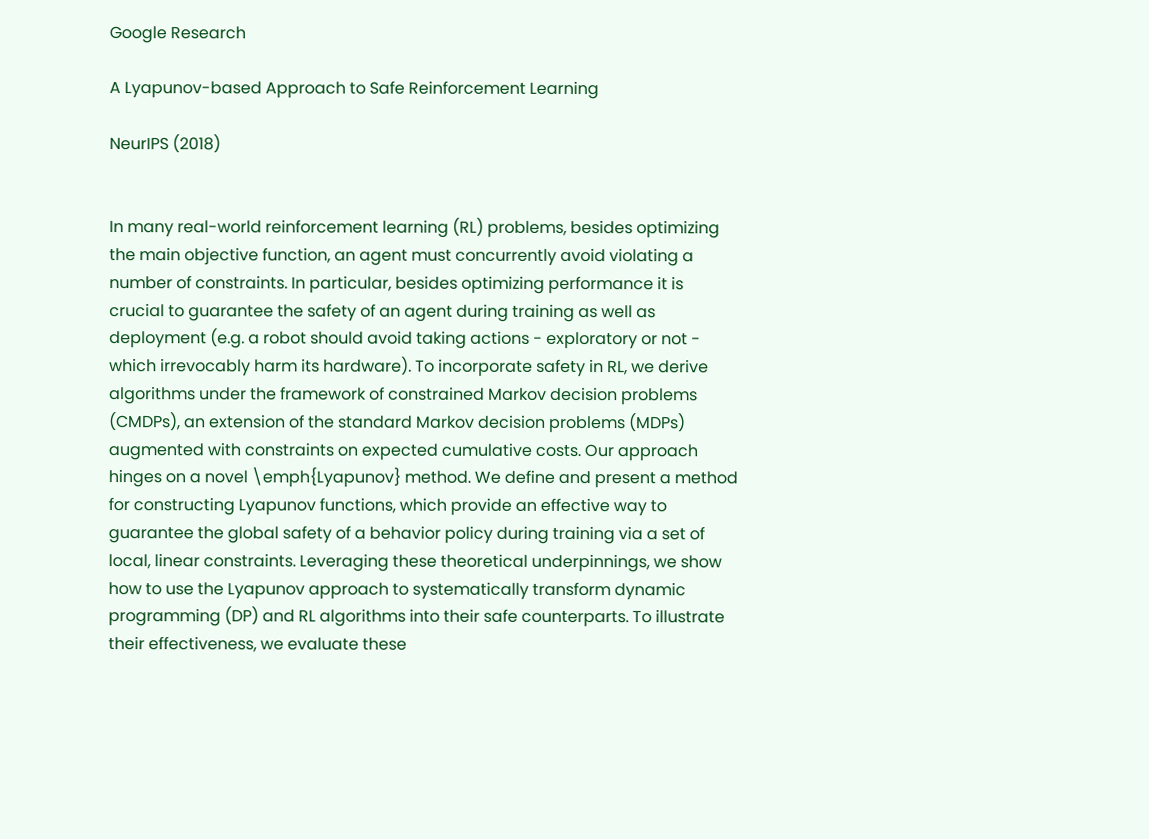Google Research

A Lyapunov-based Approach to Safe Reinforcement Learning

NeurIPS (2018)


In many real-world reinforcement learning (RL) problems, besides optimizing the main objective function, an agent must concurrently avoid violating a number of constraints. In particular, besides optimizing performance it is crucial to guarantee the safety of an agent during training as well as deployment (e.g. a robot should avoid taking actions - exploratory or not - which irrevocably harm its hardware). To incorporate safety in RL, we derive algorithms under the framework of constrained Markov decision problems (CMDPs), an extension of the standard Markov decision problems (MDPs) augmented with constraints on expected cumulative costs. Our approach hinges on a novel \emph{Lyapunov} method. We define and present a method for constructing Lyapunov functions, which provide an effective way to guarantee the global safety of a behavior policy during training via a set of local, linear constraints. Leveraging these theoretical underpinnings, we show how to use the Lyapunov approach to systematically transform dynamic programming (DP) and RL algorithms into their safe counterparts. To illustrate their effectiveness, we evaluate these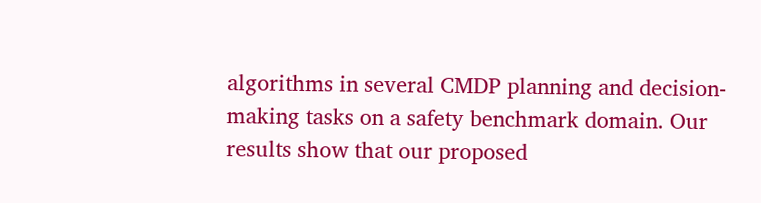algorithms in several CMDP planning and decision-making tasks on a safety benchmark domain. Our results show that our proposed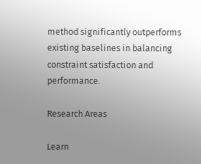method significantly outperforms existing baselines in balancing constraint satisfaction and performance.

Research Areas

Learn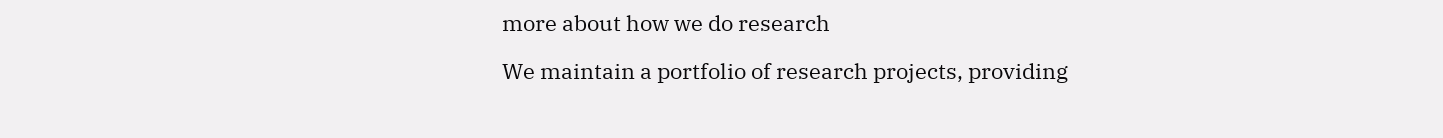more about how we do research

We maintain a portfolio of research projects, providing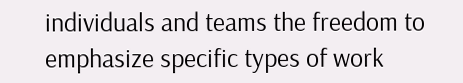individuals and teams the freedom to emphasize specific types of work